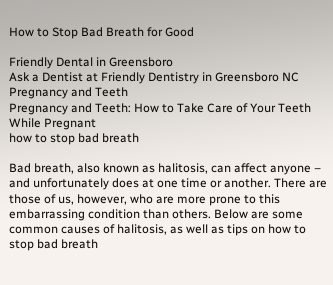How to Stop Bad Breath for Good

Friendly Dental in Greensboro
Ask a Dentist at Friendly Dentistry in Greensboro NC
Pregnancy and Teeth
Pregnancy and Teeth: How to Take Care of Your Teeth While Pregnant
how to stop bad breath

Bad breath, also known as halitosis, can affect anyone – and unfortunately does at one time or another. There are those of us, however, who are more prone to this embarrassing condition than others. Below are some common causes of halitosis, as well as tips on how to stop bad breath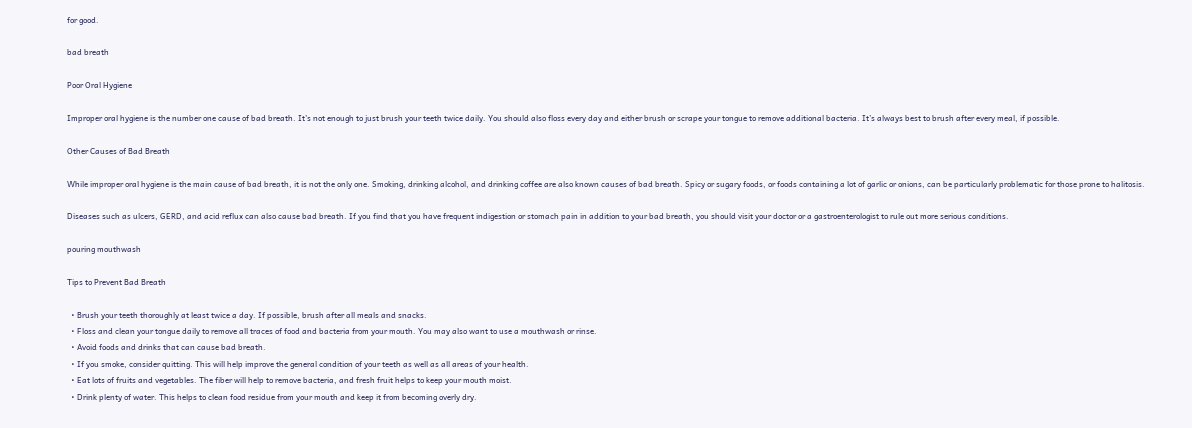for good.

bad breath

Poor Oral Hygiene

Improper oral hygiene is the number one cause of bad breath. It’s not enough to just brush your teeth twice daily. You should also floss every day and either brush or scrape your tongue to remove additional bacteria. It’s always best to brush after every meal, if possible.

Other Causes of Bad Breath

While improper oral hygiene is the main cause of bad breath, it is not the only one. Smoking, drinking alcohol, and drinking coffee are also known causes of bad breath. Spicy or sugary foods, or foods containing a lot of garlic or onions, can be particularly problematic for those prone to halitosis.

Diseases such as ulcers, GERD, and acid reflux can also cause bad breath. If you find that you have frequent indigestion or stomach pain in addition to your bad breath, you should visit your doctor or a gastroenterologist to rule out more serious conditions.

pouring mouthwash

Tips to Prevent Bad Breath

  • Brush your teeth thoroughly at least twice a day. If possible, brush after all meals and snacks.
  • Floss and clean your tongue daily to remove all traces of food and bacteria from your mouth. You may also want to use a mouthwash or rinse.
  • Avoid foods and drinks that can cause bad breath.
  • If you smoke, consider quitting. This will help improve the general condition of your teeth as well as all areas of your health.
  • Eat lots of fruits and vegetables. The fiber will help to remove bacteria, and fresh fruit helps to keep your mouth moist.
  • Drink plenty of water. This helps to clean food residue from your mouth and keep it from becoming overly dry.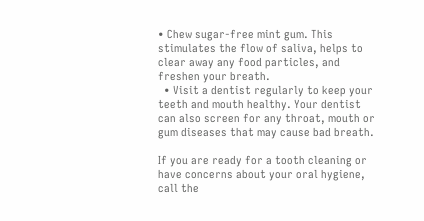• Chew sugar-free mint gum. This stimulates the flow of saliva, helps to clear away any food particles, and freshen your breath.
  • Visit a dentist regularly to keep your teeth and mouth healthy. Your dentist can also screen for any throat, mouth or gum diseases that may cause bad breath.

If you are ready for a tooth cleaning or have concerns about your oral hygiene, call the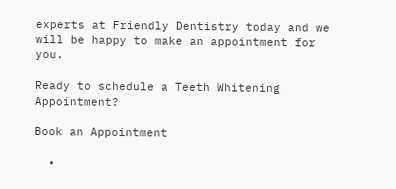experts at Friendly Dentistry today and we will be happy to make an appointment for you.

Ready to schedule a Teeth Whitening Appointment?

Book an Appointment

  •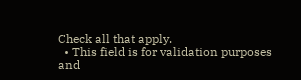Check all that apply.
  • This field is for validation purposes and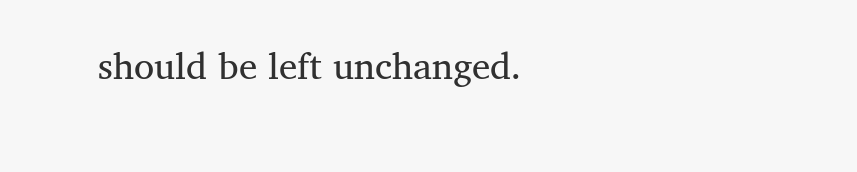should be left unchanged.